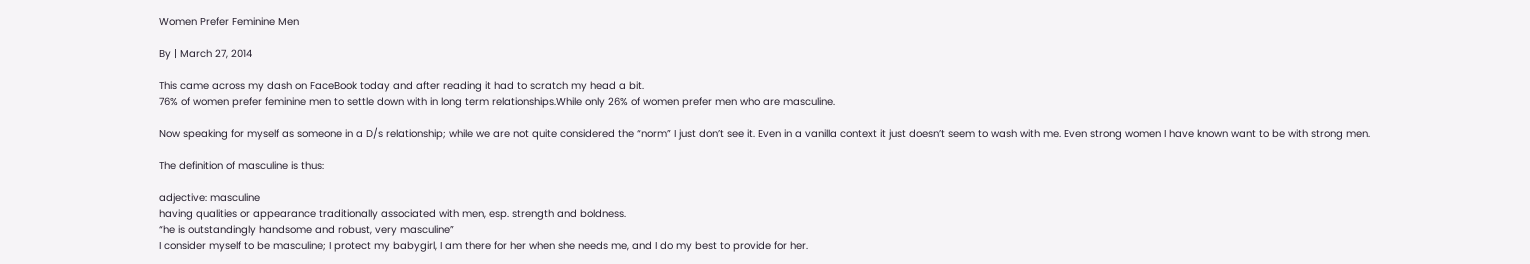Women Prefer Feminine Men

By | March 27, 2014

This came across my dash on FaceBook today and after reading it had to scratch my head a bit.
76% of women prefer feminine men to settle down with in long term relationships.While only 26% of women prefer men who are masculine.

Now speaking for myself as someone in a D/s relationship; while we are not quite considered the “norm” I just don’t see it. Even in a vanilla context it just doesn’t seem to wash with me. Even strong women I have known want to be with strong men.

The definition of masculine is thus:

adjective: masculine
having qualities or appearance traditionally associated with men, esp. strength and boldness.
“he is outstandingly handsome and robust, very masculine”
I consider myself to be masculine; I protect my babygirl, I am there for her when she needs me, and I do my best to provide for her.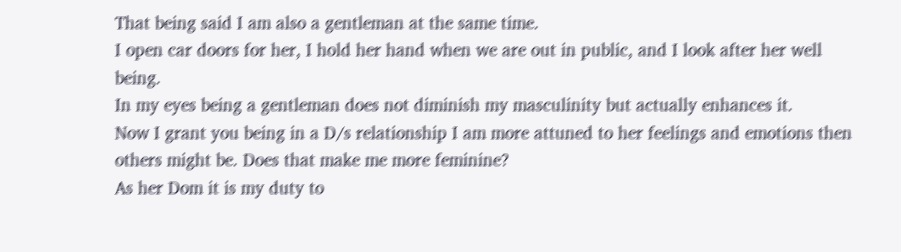That being said I am also a gentleman at the same time.
I open car doors for her, I hold her hand when we are out in public, and I look after her well being.
In my eyes being a gentleman does not diminish my masculinity but actually enhances it.
Now I grant you being in a D/s relationship I am more attuned to her feelings and emotions then others might be. Does that make me more feminine?
As her Dom it is my duty to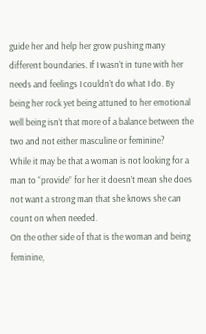guide her and help her grow pushing many different boundaries. If I wasn’t in tune with her needs and feelings I couldn’t do what I do. By being her rock yet being attuned to her emotional well being isn’t that more of a balance between the two and not either masculine or feminine?
While it may be that a woman is not looking for a man to “provide” for her it doesn’t mean she does not want a strong man that she knows she can count on when needed.
On the other side of that is the woman and being feminine,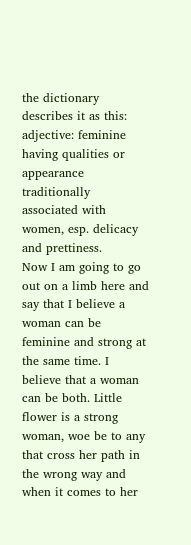the dictionary describes it as this:
adjective: feminine
having qualities or appearance traditionally associated with women, esp. delicacy and prettiness.
Now I am going to go out on a limb here and say that I believe a woman can be feminine and strong at the same time. I believe that a woman can be both. Little flower is a strong woman, woe be to any that cross her path in the wrong way and when it comes to her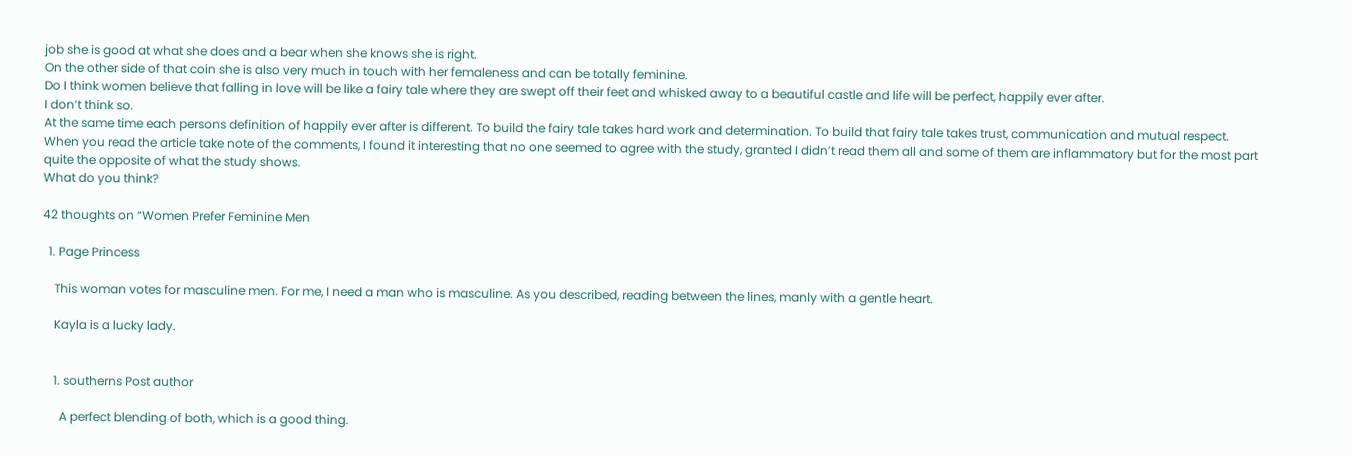job she is good at what she does and a bear when she knows she is right.
On the other side of that coin she is also very much in touch with her femaleness and can be totally feminine.
Do I think women believe that falling in love will be like a fairy tale where they are swept off their feet and whisked away to a beautiful castle and life will be perfect, happily ever after.
I don’t think so.
At the same time each persons definition of happily ever after is different. To build the fairy tale takes hard work and determination. To build that fairy tale takes trust, communication and mutual respect.
When you read the article take note of the comments, I found it interesting that no one seemed to agree with the study, granted I didn’t read them all and some of them are inflammatory but for the most part quite the opposite of what the study shows.
What do you think?

42 thoughts on “Women Prefer Feminine Men

  1. Page Princess

    This woman votes for masculine men. For me, I need a man who is masculine. As you described, reading between the lines, manly with a gentle heart.

    Kayla is a lucky lady.


    1. southerns Post author

      A perfect blending of both, which is a good thing.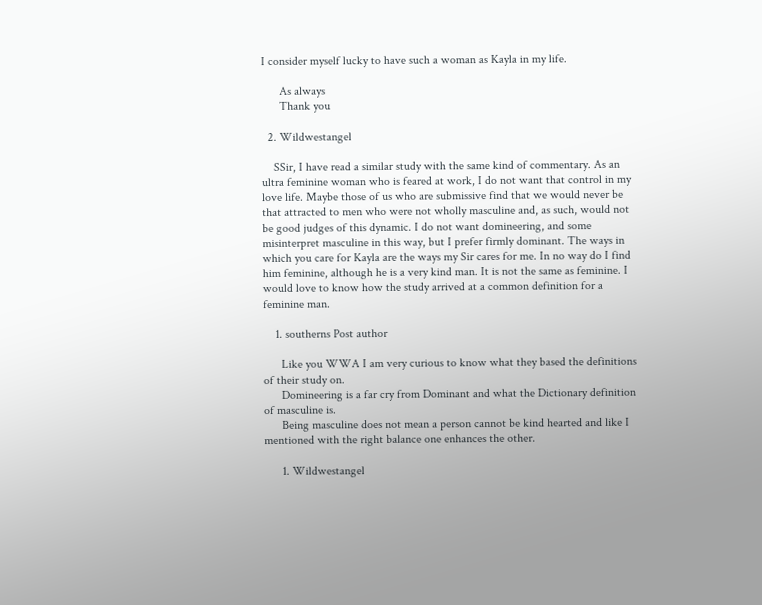I consider myself lucky to have such a woman as Kayla in my life.

      As always
      Thank you

  2. Wildwestangel

    SSir, I have read a similar study with the same kind of commentary. As an ultra feminine woman who is feared at work, I do not want that control in my love life. Maybe those of us who are submissive find that we would never be that attracted to men who were not wholly masculine and, as such, would not be good judges of this dynamic. I do not want domineering, and some misinterpret masculine in this way, but I prefer firmly dominant. The ways in which you care for Kayla are the ways my Sir cares for me. In no way do I find him feminine, although he is a very kind man. It is not the same as feminine. I would love to know how the study arrived at a common definition for a feminine man.

    1. southerns Post author

      Like you WWA I am very curious to know what they based the definitions of their study on.
      Domineering is a far cry from Dominant and what the Dictionary definition of masculine is.
      Being masculine does not mean a person cannot be kind hearted and like I mentioned with the right balance one enhances the other.

      1. Wildwestangel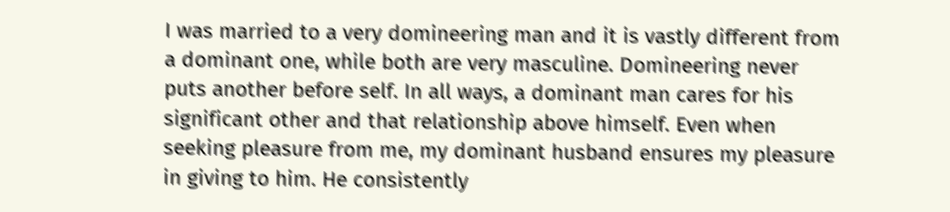I was married to a very domineering man and it is vastly different from a dominant one, while both are very masculine. Domineering never puts another before self. In all ways, a dominant man cares for his significant other and that relationship above himself. Even when seeking pleasure from me, my dominant husband ensures my pleasure in giving to him. He consistently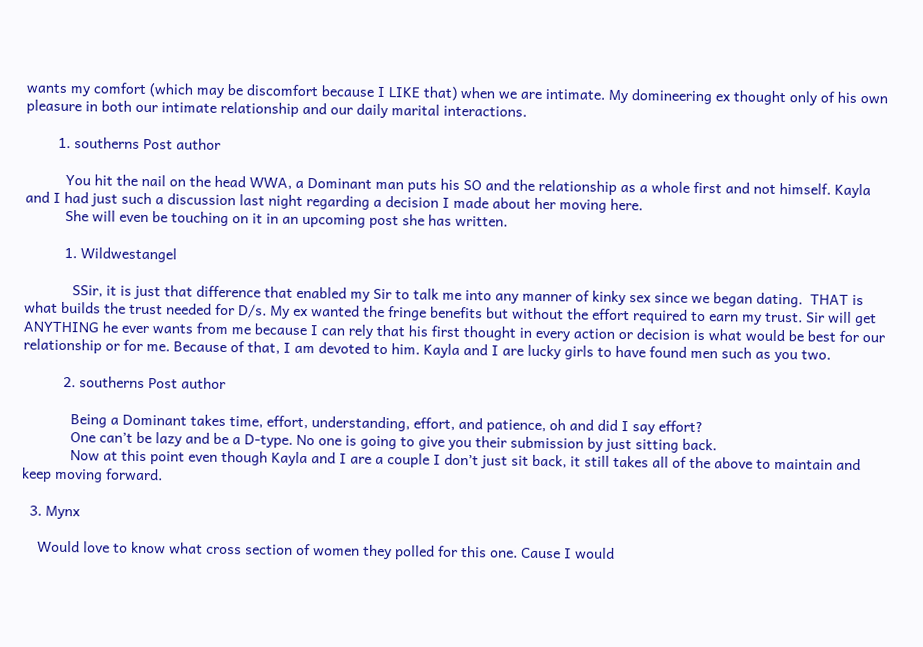wants my comfort (which may be discomfort because I LIKE that) when we are intimate. My domineering ex thought only of his own pleasure in both our intimate relationship and our daily marital interactions.

        1. southerns Post author

          You hit the nail on the head WWA, a Dominant man puts his SO and the relationship as a whole first and not himself. Kayla and I had just such a discussion last night regarding a decision I made about her moving here.
          She will even be touching on it in an upcoming post she has written.

          1. Wildwestangel

            SSir, it is just that difference that enabled my Sir to talk me into any manner of kinky sex since we began dating.  THAT is what builds the trust needed for D/s. My ex wanted the fringe benefits but without the effort required to earn my trust. Sir will get ANYTHING he ever wants from me because I can rely that his first thought in every action or decision is what would be best for our relationship or for me. Because of that, I am devoted to him. Kayla and I are lucky girls to have found men such as you two.

          2. southerns Post author

            Being a Dominant takes time, effort, understanding, effort, and patience, oh and did I say effort?
            One can’t be lazy and be a D-type. No one is going to give you their submission by just sitting back.
            Now at this point even though Kayla and I are a couple I don’t just sit back, it still takes all of the above to maintain and keep moving forward.

  3. Mynx

    Would love to know what cross section of women they polled for this one. Cause I would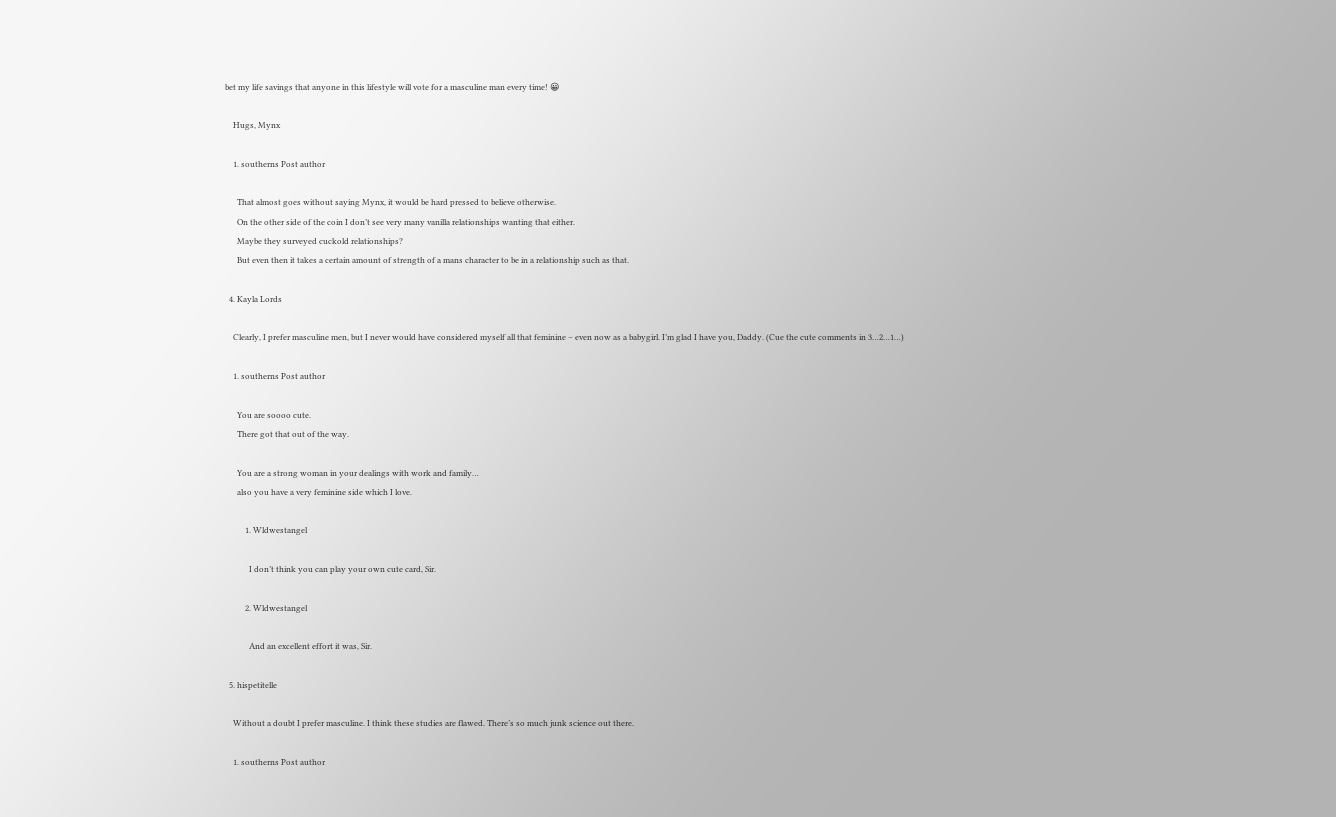bet my life savings that anyone in this lifestyle will vote for a masculine man every time! 😀

    Hugs, Mynx

    1. southerns Post author

      That almost goes without saying Mynx, it would be hard pressed to believe otherwise.
      On the other side of the coin I don’t see very many vanilla relationships wanting that either.
      Maybe they surveyed cuckold relationships?
      But even then it takes a certain amount of strength of a mans character to be in a relationship such as that.

  4. Kayla Lords

    Clearly, I prefer masculine men, but I never would have considered myself all that feminine – even now as a babygirl. I’m glad I have you, Daddy. (Cue the cute comments in 3…2…1…)

    1. southerns Post author

      You are soooo cute.
      There got that out of the way.

      You are a strong woman in your dealings with work and family…
      also you have a very feminine side which I love.

          1. Wldwestangel

            I don’t think you can play your own cute card, Sir.

          2. Wldwestangel

            And an excellent effort it was, Sir.

  5. hispetitelle

    Without a doubt I prefer masculine. I think these studies are flawed. There’s so much junk science out there.

    1. southerns Post author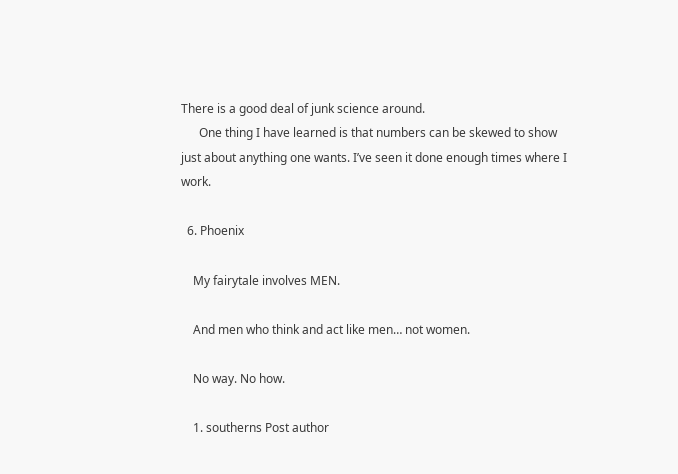There is a good deal of junk science around.
      One thing I have learned is that numbers can be skewed to show just about anything one wants. I’ve seen it done enough times where I work.

  6. Phoenix

    My fairytale involves MEN.

    And men who think and act like men… not women.

    No way. No how.

    1. southerns Post author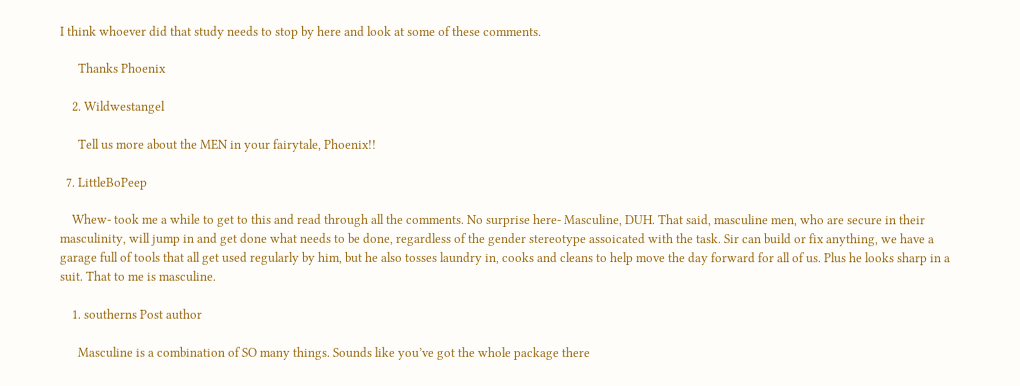I think whoever did that study needs to stop by here and look at some of these comments.

      Thanks Phoenix

    2. Wildwestangel

      Tell us more about the MEN in your fairytale, Phoenix!!

  7. LittleBoPeep

    Whew- took me a while to get to this and read through all the comments. No surprise here- Masculine, DUH. That said, masculine men, who are secure in their masculinity, will jump in and get done what needs to be done, regardless of the gender stereotype assoicated with the task. Sir can build or fix anything, we have a garage full of tools that all get used regularly by him, but he also tosses laundry in, cooks and cleans to help move the day forward for all of us. Plus he looks sharp in a suit. That to me is masculine.

    1. southerns Post author

      Masculine is a combination of SO many things. Sounds like you’ve got the whole package there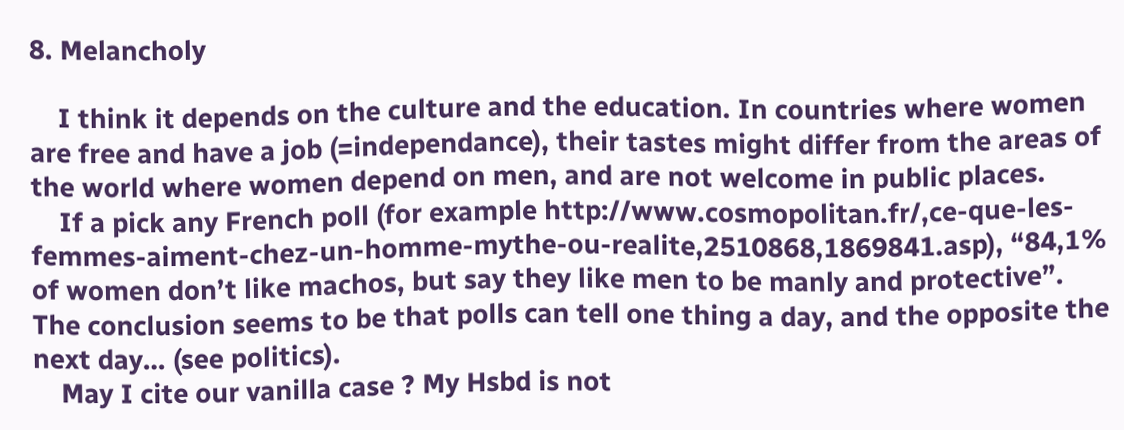8. Melancholy

    I think it depends on the culture and the education. In countries where women are free and have a job (=independance), their tastes might differ from the areas of the world where women depend on men, and are not welcome in public places.
    If a pick any French poll (for example http://www.cosmopolitan.fr/,ce-que-les-femmes-aiment-chez-un-homme-mythe-ou-realite,2510868,1869841.asp), “84,1% of women don’t like machos, but say they like men to be manly and protective”. The conclusion seems to be that polls can tell one thing a day, and the opposite the next day… (see politics).
    May I cite our vanilla case ? My Hsbd is not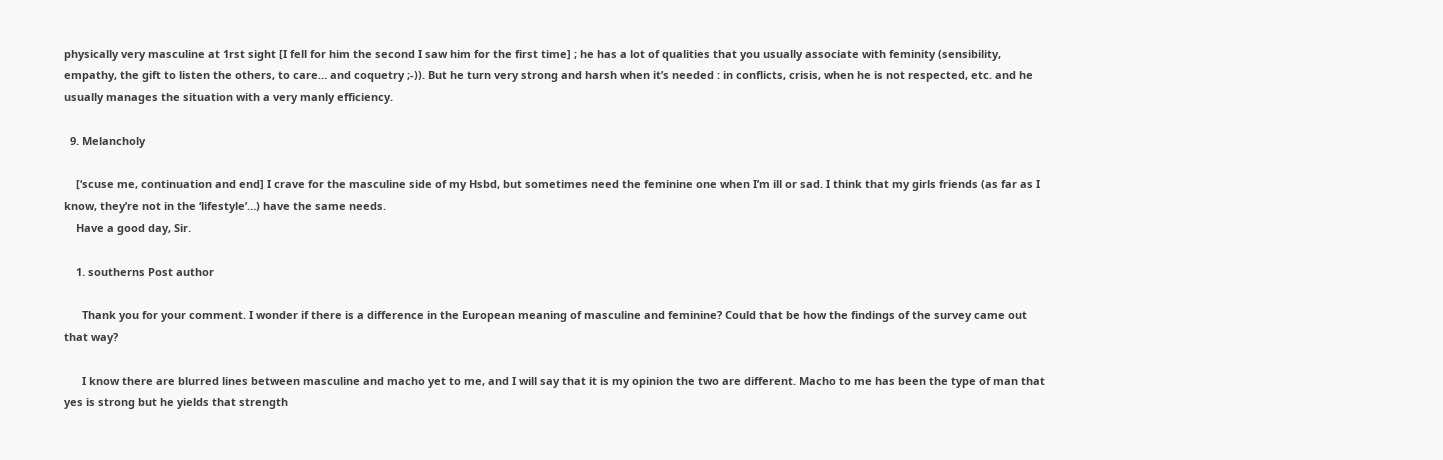physically very masculine at 1rst sight [I fell for him the second I saw him for the first time] ; he has a lot of qualities that you usually associate with feminity (sensibility, empathy, the gift to listen the others, to care… and coquetry ;-)). But he turn very strong and harsh when it’s needed : in conflicts, crisis, when he is not respected, etc. and he usually manages the situation with a very manly efficiency.

  9. Melancholy

    [‘scuse me, continuation and end] I crave for the masculine side of my Hsbd, but sometimes need the feminine one when I’m ill or sad. I think that my girls friends (as far as I know, they’re not in the ‘lifestyle’…) have the same needs.
    Have a good day, Sir.

    1. southerns Post author

      Thank you for your comment. I wonder if there is a difference in the European meaning of masculine and feminine? Could that be how the findings of the survey came out that way?

      I know there are blurred lines between masculine and macho yet to me, and I will say that it is my opinion the two are different. Macho to me has been the type of man that yes is strong but he yields that strength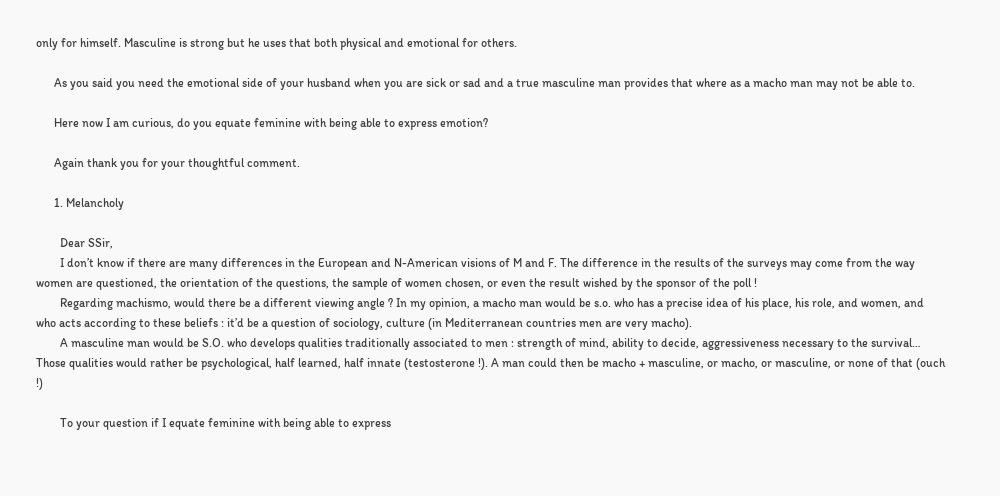only for himself. Masculine is strong but he uses that both physical and emotional for others.

      As you said you need the emotional side of your husband when you are sick or sad and a true masculine man provides that where as a macho man may not be able to.

      Here now I am curious, do you equate feminine with being able to express emotion?

      Again thank you for your thoughtful comment.

      1. Melancholy

        Dear SSir,
        I don’t know if there are many differences in the European and N-American visions of M and F. The difference in the results of the surveys may come from the way women are questioned, the orientation of the questions, the sample of women chosen, or even the result wished by the sponsor of the poll !
        Regarding machismo, would there be a different viewing angle ? In my opinion, a macho man would be s.o. who has a precise idea of his place, his role, and women, and who acts according to these beliefs : it’d be a question of sociology, culture (in Mediterranean countries men are very macho).
        A masculine man would be S.O. who develops qualities traditionally associated to men : strength of mind, ability to decide, aggressiveness necessary to the survival… Those qualities would rather be psychological, half learned, half innate (testosterone !). A man could then be macho + masculine, or macho, or masculine, or none of that (ouch !)

        To your question if I equate feminine with being able to express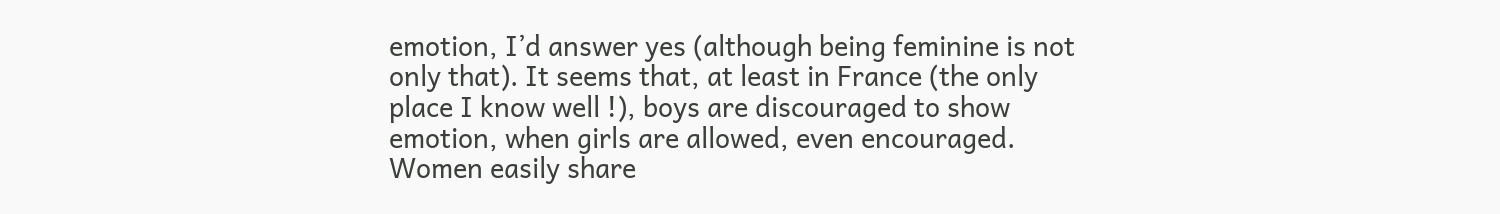emotion, I’d answer yes (although being feminine is not only that). It seems that, at least in France (the only place I know well !), boys are discouraged to show emotion, when girls are allowed, even encouraged. Women easily share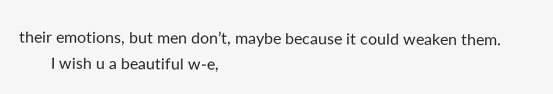their emotions, but men don’t, maybe because it could weaken them.
        I wish u a beautiful w-e,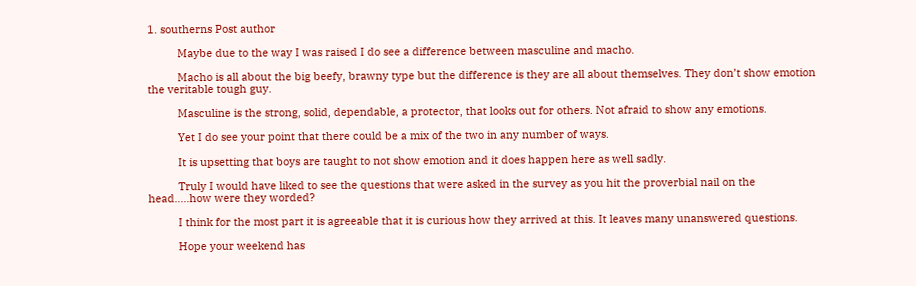1. southerns Post author

          Maybe due to the way I was raised I do see a difference between masculine and macho.

          Macho is all about the big beefy, brawny type but the difference is they are all about themselves. They don’t show emotion the veritable tough guy.

          Masculine is the strong, solid, dependable, a protector, that looks out for others. Not afraid to show any emotions.

          Yet I do see your point that there could be a mix of the two in any number of ways.

          It is upsetting that boys are taught to not show emotion and it does happen here as well sadly.

          Truly I would have liked to see the questions that were asked in the survey as you hit the proverbial nail on the head…..how were they worded?

          I think for the most part it is agreeable that it is curious how they arrived at this. It leaves many unanswered questions.

          Hope your weekend has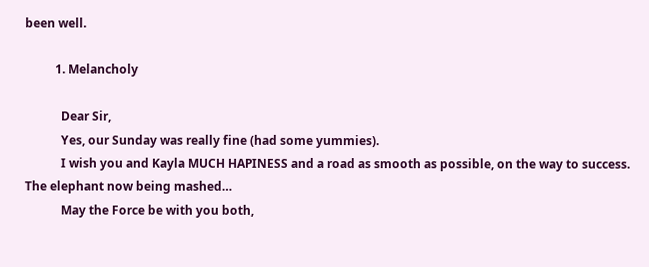been well.

          1. Melancholy

            Dear Sir,
            Yes, our Sunday was really fine (had some yummies).
            I wish you and Kayla MUCH HAPINESS and a road as smooth as possible, on the way to success. The elephant now being mashed…
            May the Force be with you both,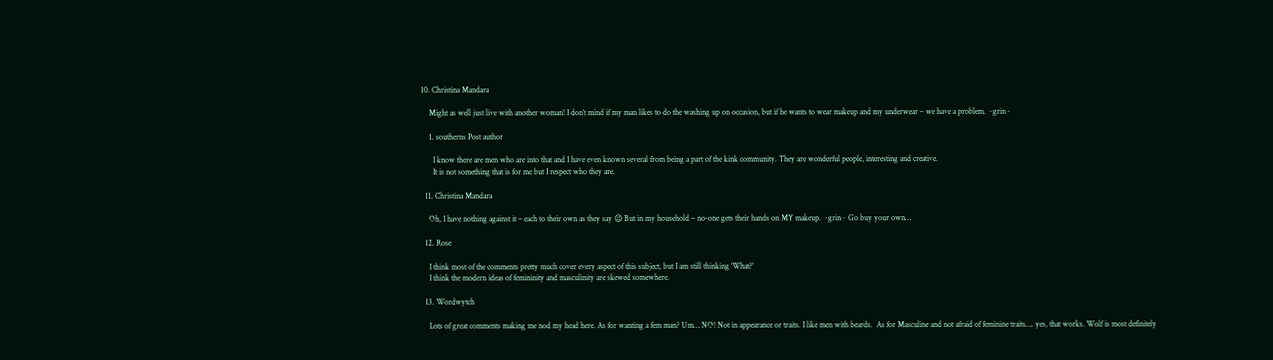10. Christina Mandara

    Might as well just live with another woman! I don’t mind if my man likes to do the washing up on occasion, but if he wants to wear makeup and my underwear – we have a problem. ~grin~

    1. southerns Post author

      I know there are men who are into that and I have even known several from being a part of the kink community. They are wonderful people, interesting and creative.
      It is not something that is for me but I respect who they are.

  11. Christina Mandara

    Oh, I have nothing against it – each to their own as they say 😉 But in my household – no-one gets their hands on MY makeup. ~grin~ Go buy your own…

  12. Rose

    I think most of the comments pretty much cover every aspect of this subject, but I am still thinking ‘What?’
    I think the modern ideas of femininity and masculinity are skewed somewhere.

  13. Wordwytch

    Lots of great comments making me nod my head here. As for wanting a fem man? Um… NO! Not in appearance or traits. I like men with beards.  As for Masculine and not afraid of feminine traits…. yes, that works. Wolf is most definitely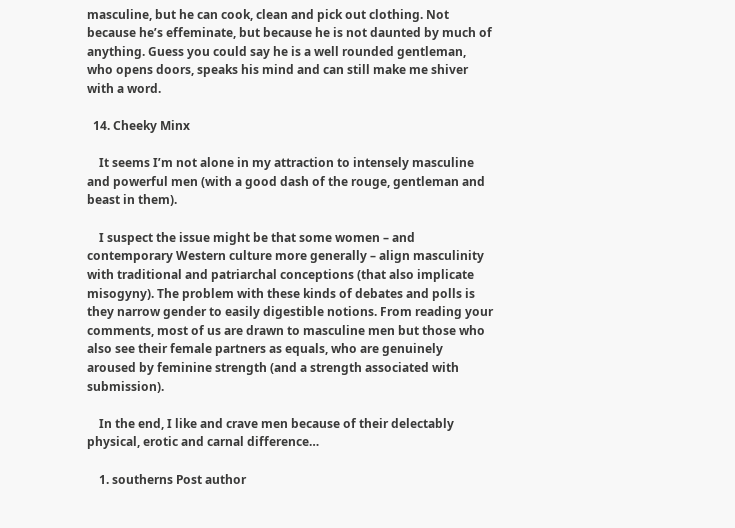masculine, but he can cook, clean and pick out clothing. Not because he’s effeminate, but because he is not daunted by much of anything. Guess you could say he is a well rounded gentleman, who opens doors, speaks his mind and can still make me shiver with a word.

  14. Cheeky Minx

    It seems I’m not alone in my attraction to intensely masculine and powerful men (with a good dash of the rouge, gentleman and beast in them).

    I suspect the issue might be that some women – and contemporary Western culture more generally – align masculinity with traditional and patriarchal conceptions (that also implicate misogyny). The problem with these kinds of debates and polls is they narrow gender to easily digestible notions. From reading your comments, most of us are drawn to masculine men but those who also see their female partners as equals, who are genuinely aroused by feminine strength (and a strength associated with submission).

    In the end, I like and crave men because of their delectably physical, erotic and carnal difference…

    1. southerns Post author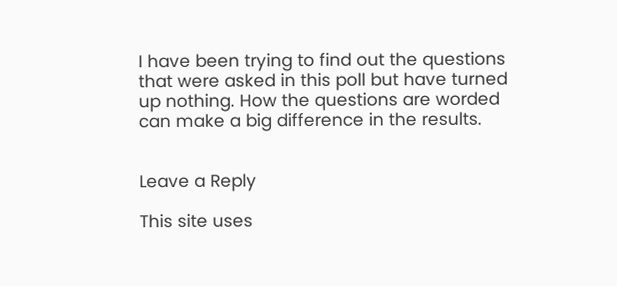I have been trying to find out the questions that were asked in this poll but have turned up nothing. How the questions are worded can make a big difference in the results.


Leave a Reply

This site uses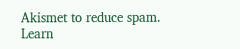Akismet to reduce spam. Learn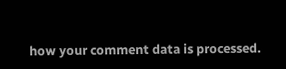how your comment data is processed.